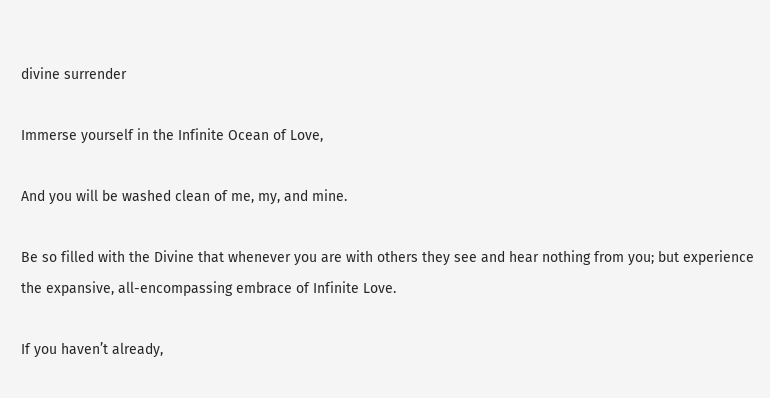divine surrender

Immerse yourself in the Infinite Ocean of Love,

And you will be washed clean of me, my, and mine.

Be so filled with the Divine that whenever you are with others they see and hear nothing from you; but experience the expansive, all-encompassing embrace of Infinite Love.

If you haven’t already,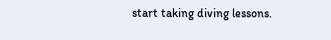start taking diving lessons.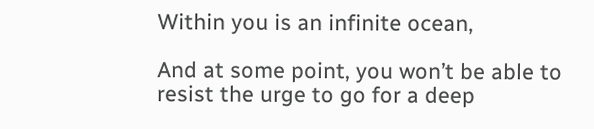Within you is an infinite ocean,

And at some point, you won’t be able to resist the urge to go for a deep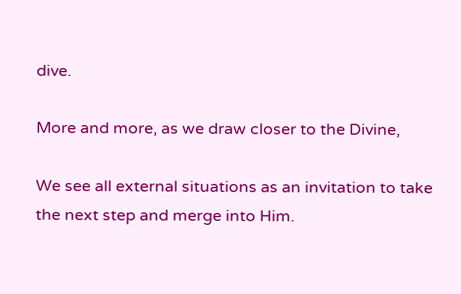dive.

More and more, as we draw closer to the Divine,

We see all external situations as an invitation to take the next step and merge into Him.